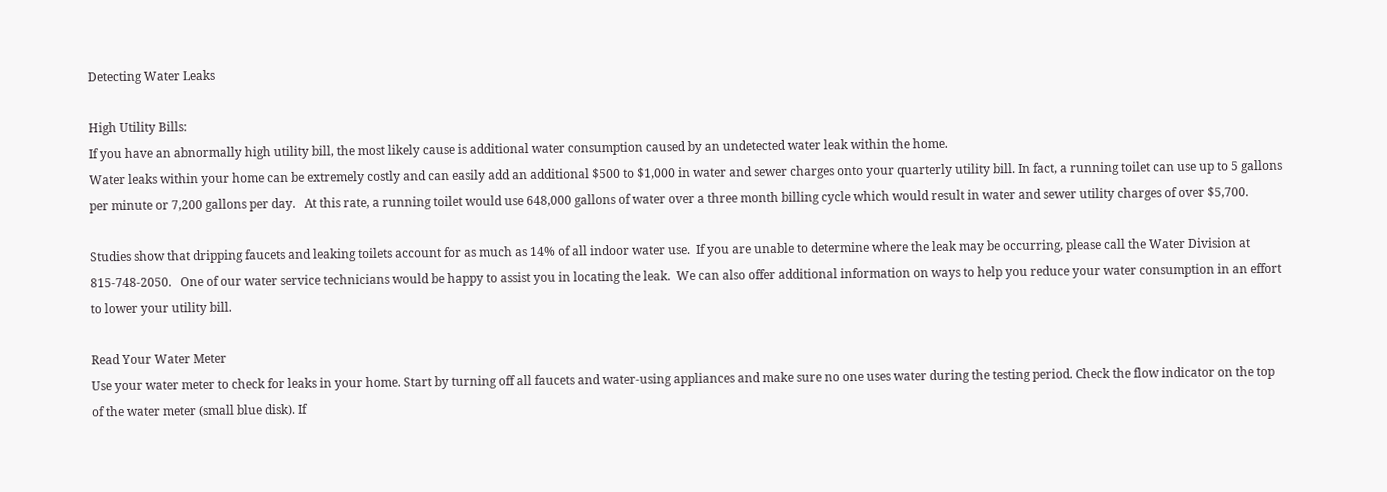Detecting Water Leaks

High Utility Bills:
If you have an abnormally high utility bill, the most likely cause is additional water consumption caused by an undetected water leak within the home.
Water leaks within your home can be extremely costly and can easily add an additional $500 to $1,000 in water and sewer charges onto your quarterly utility bill. In fact, a running toilet can use up to 5 gallons per minute or 7,200 gallons per day.   At this rate, a running toilet would use 648,000 gallons of water over a three month billing cycle which would result in water and sewer utility charges of over $5,700.

Studies show that dripping faucets and leaking toilets account for as much as 14% of all indoor water use.  If you are unable to determine where the leak may be occurring, please call the Water Division at 815-748-2050.   One of our water service technicians would be happy to assist you in locating the leak.  We can also offer additional information on ways to help you reduce your water consumption in an effort to lower your utility bill.

Read Your Water Meter
Use your water meter to check for leaks in your home. Start by turning off all faucets and water-using appliances and make sure no one uses water during the testing period. Check the flow indicator on the top of the water meter (small blue disk). If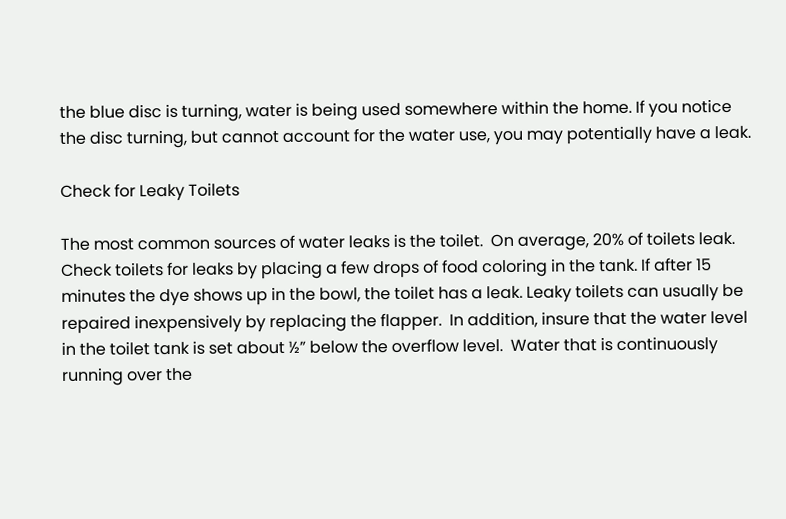the blue disc is turning, water is being used somewhere within the home. If you notice the disc turning, but cannot account for the water use, you may potentially have a leak.

Check for Leaky Toilets

The most common sources of water leaks is the toilet.  On average, 20% of toilets leak. Check toilets for leaks by placing a few drops of food coloring in the tank. If after 15 minutes the dye shows up in the bowl, the toilet has a leak. Leaky toilets can usually be repaired inexpensively by replacing the flapper.  In addition, insure that the water level in the toilet tank is set about ½” below the overflow level.  Water that is continuously running over the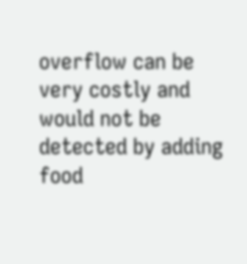overflow can be very costly and would not be detected by adding food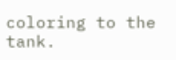coloring to the tank.